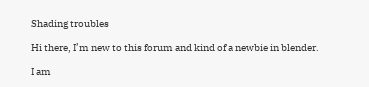Shading troubles

Hi there, I’m new to this forum and kind of a newbie in blender.

I am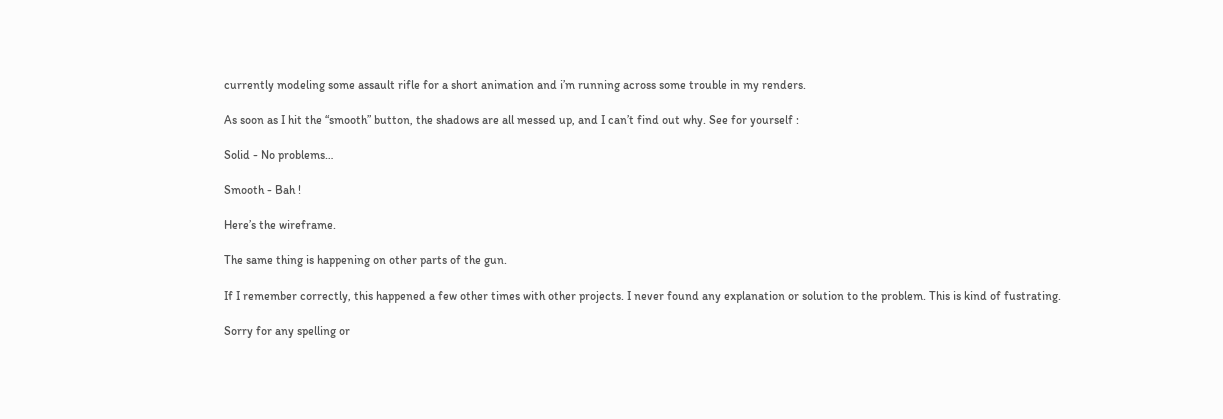currently modeling some assault rifle for a short animation and i’m running across some trouble in my renders.

As soon as I hit the “smooth” button, the shadows are all messed up, and I can’t find out why. See for yourself :

Solid - No problems…

Smooth - Bah !

Here’s the wireframe.

The same thing is happening on other parts of the gun.

If I remember correctly, this happened a few other times with other projects. I never found any explanation or solution to the problem. This is kind of fustrating.

Sorry for any spelling or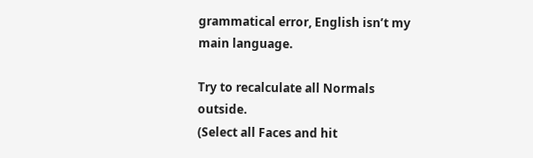grammatical error, English isn’t my main language.

Try to recalculate all Normals outside.
(Select all Faces and hit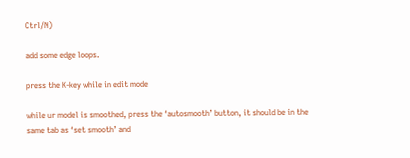Ctrl/N)

add some edge loops.

press the K-key while in edit mode

while ur model is smoothed, press the ‘autosmooth’ button, it should be in the same tab as ‘set smooth’ and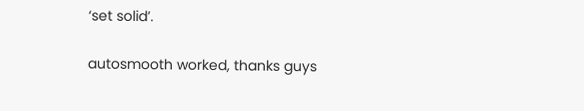‘set solid’.

autosmooth worked, thanks guys